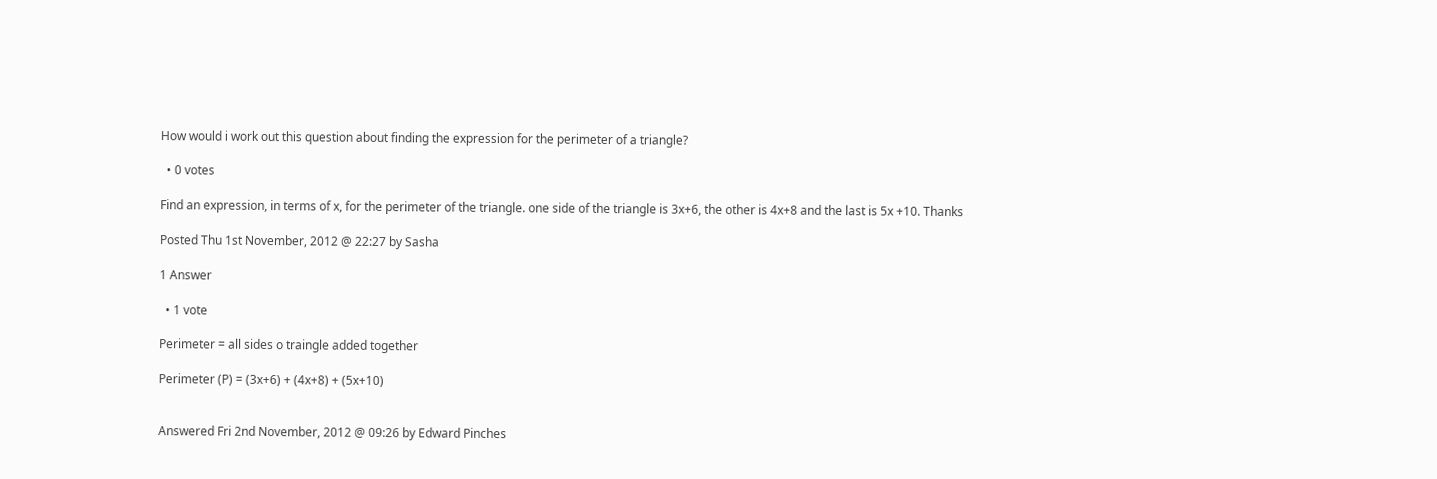How would i work out this question about finding the expression for the perimeter of a triangle?

  • 0 votes

Find an expression, in terms of x, for the perimeter of the triangle. one side of the triangle is 3x+6, the other is 4x+8 and the last is 5x +10. Thanks

Posted Thu 1st November, 2012 @ 22:27 by Sasha

1 Answer

  • 1 vote

Perimeter = all sides o traingle added together

Perimeter (P) = (3x+6) + (4x+8) + (5x+10)


Answered Fri 2nd November, 2012 @ 09:26 by Edward Pinches